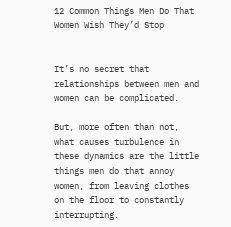12 Common Things Men Do That Women Wish They’d Stop


It’s no secret that relationships between men and women can be complicated.

But, more often than not, what causes turbulence in these dynamics are the little things men do that annoy women, from leaving clothes on the floor to constantly interrupting.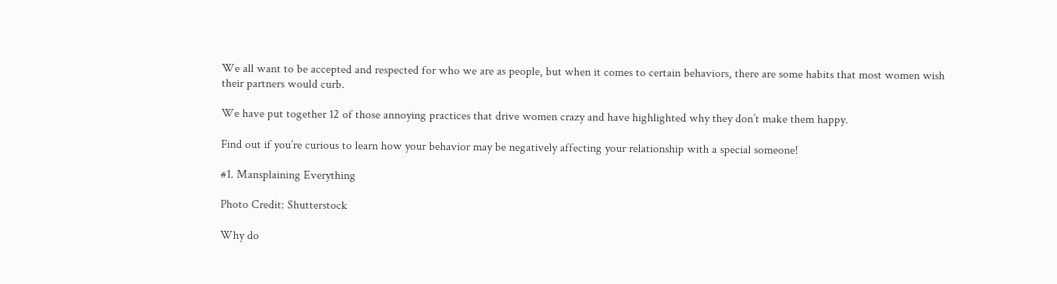We all want to be accepted and respected for who we are as people, but when it comes to certain behaviors, there are some habits that most women wish their partners would curb.

We have put together 12 of those annoying practices that drive women crazy and have highlighted why they don’t make them happy.

Find out if you’re curious to learn how your behavior may be negatively affecting your relationship with a special someone!

#1. Mansplaining Everything

Photo Credit: Shutterstock

Why do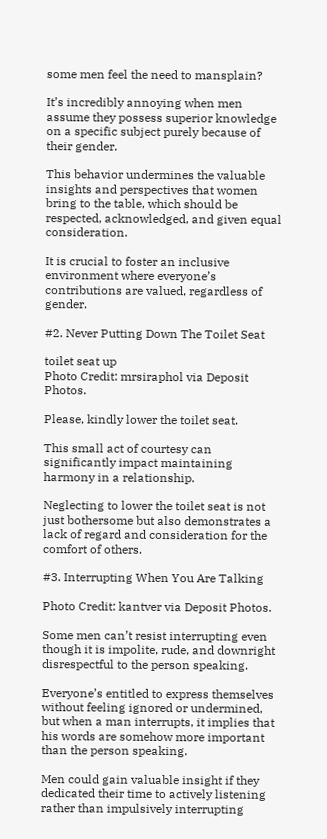some men feel the need to mansplain?

It’s incredibly annoying when men assume they possess superior knowledge on a specific subject purely because of their gender.

This behavior undermines the valuable insights and perspectives that women bring to the table, which should be respected, acknowledged, and given equal consideration.

It is crucial to foster an inclusive environment where everyone’s contributions are valued, regardless of gender.

#2. Never Putting Down The Toilet Seat

toilet seat up
Photo Credit: mrsiraphol via Deposit Photos.

Please, kindly lower the toilet seat.

This small act of courtesy can significantly impact maintaining harmony in a relationship.

Neglecting to lower the toilet seat is not just bothersome but also demonstrates a lack of regard and consideration for the comfort of others.

#3. Interrupting When You Are Talking

Photo Credit: kantver via Deposit Photos.

Some men can’t resist interrupting even though it is impolite, rude, and downright disrespectful to the person speaking.

Everyone’s entitled to express themselves without feeling ignored or undermined, but when a man interrupts, it implies that his words are somehow more important than the person speaking.

Men could gain valuable insight if they dedicated their time to actively listening rather than impulsively interrupting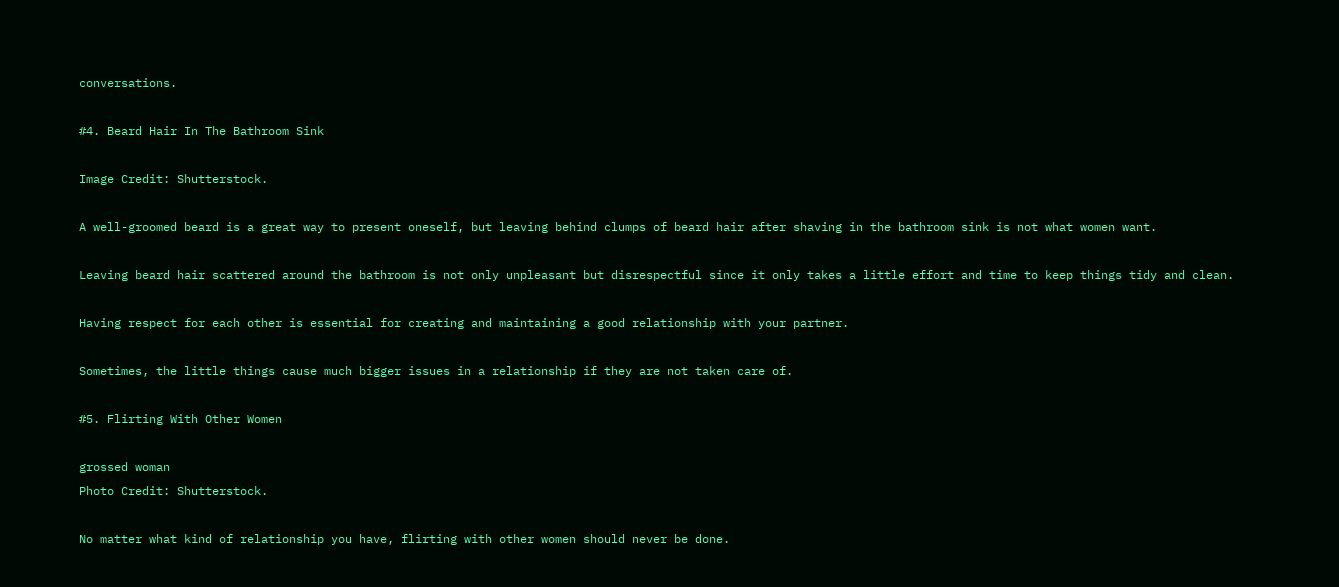conversations.

#4. Beard Hair In The Bathroom Sink

Image Credit: Shutterstock.

A well-groomed beard is a great way to present oneself, but leaving behind clumps of beard hair after shaving in the bathroom sink is not what women want.

Leaving beard hair scattered around the bathroom is not only unpleasant but disrespectful since it only takes a little effort and time to keep things tidy and clean.

Having respect for each other is essential for creating and maintaining a good relationship with your partner.

Sometimes, the little things cause much bigger issues in a relationship if they are not taken care of.

#5. Flirting With Other Women

grossed woman
Photo Credit: Shutterstock.

No matter what kind of relationship you have, flirting with other women should never be done.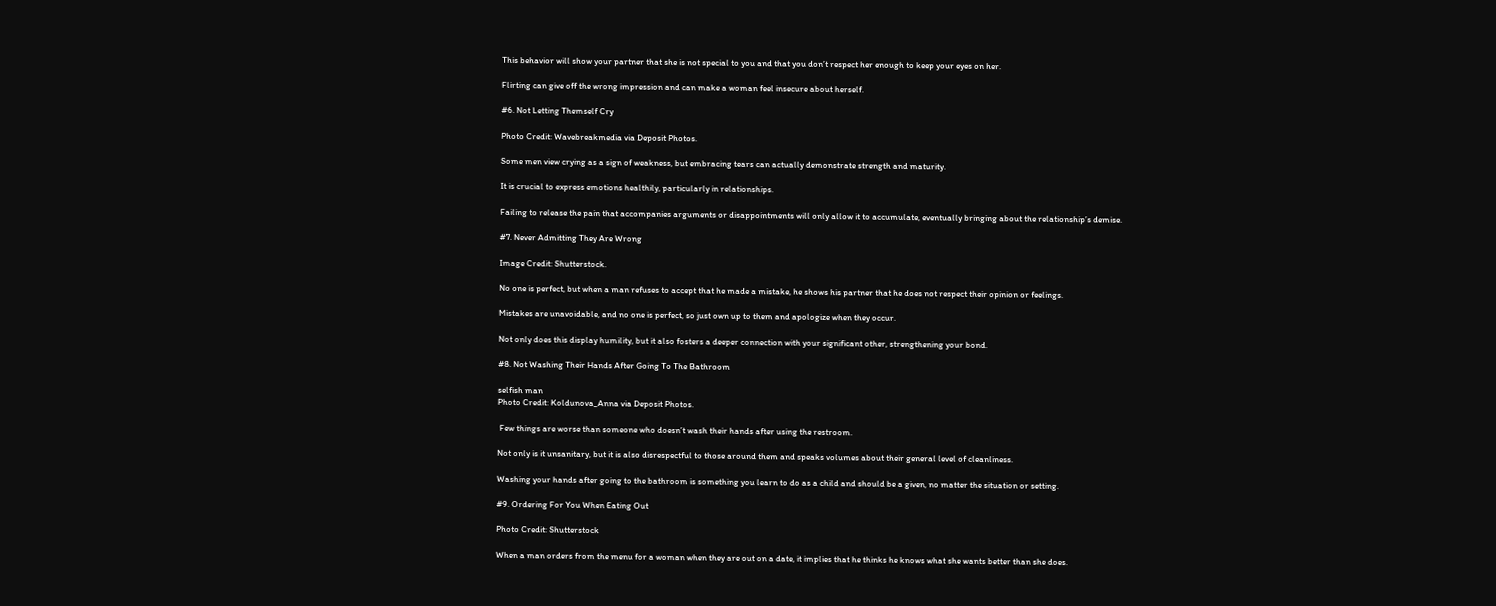This behavior will show your partner that she is not special to you and that you don’t respect her enough to keep your eyes on her.

Flirting can give off the wrong impression and can make a woman feel insecure about herself.

#6. Not Letting Themself Cry

Photo Credit: Wavebreakmedia via Deposit Photos.

Some men view crying as a sign of weakness, but embracing tears can actually demonstrate strength and maturity.

It is crucial to express emotions healthily, particularly in relationships.

Failing to release the pain that accompanies arguments or disappointments will only allow it to accumulate, eventually bringing about the relationship’s demise.

#7. Never Admitting They Are Wrong

Image Credit: Shutterstock.

No one is perfect, but when a man refuses to accept that he made a mistake, he shows his partner that he does not respect their opinion or feelings.

Mistakes are unavoidable, and no one is perfect, so just own up to them and apologize when they occur.

Not only does this display humility, but it also fosters a deeper connection with your significant other, strengthening your bond.

#8. Not Washing Their Hands After Going To The Bathroom

selfish man
Photo Credit: Koldunova_Anna via Deposit Photos.

 Few things are worse than someone who doesn’t wash their hands after using the restroom.

Not only is it unsanitary, but it is also disrespectful to those around them and speaks volumes about their general level of cleanliness.

Washing your hands after going to the bathroom is something you learn to do as a child and should be a given, no matter the situation or setting.

#9. Ordering For You When Eating Out

Photo Credit: Shutterstock

When a man orders from the menu for a woman when they are out on a date, it implies that he thinks he knows what she wants better than she does.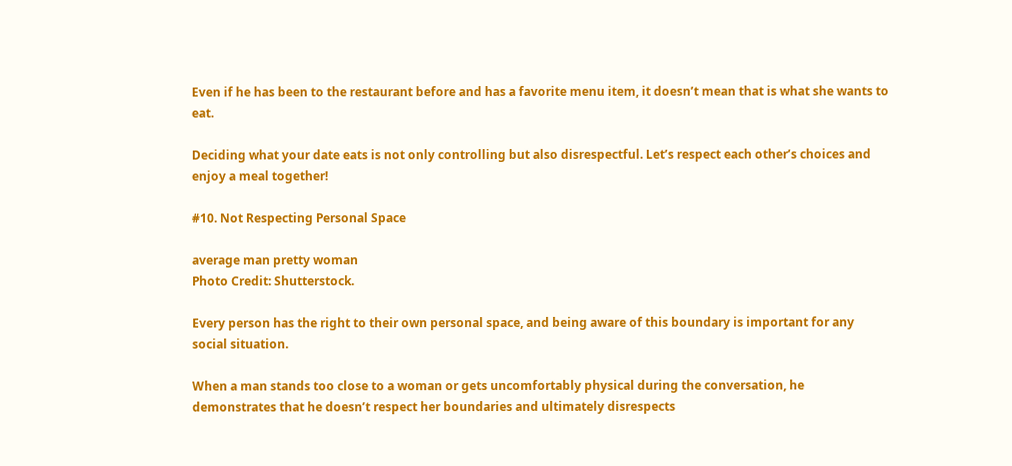Even if he has been to the restaurant before and has a favorite menu item, it doesn’t mean that is what she wants to eat.

Deciding what your date eats is not only controlling but also disrespectful. Let’s respect each other’s choices and enjoy a meal together!

#10. Not Respecting Personal Space

average man pretty woman
Photo Credit: Shutterstock.

Every person has the right to their own personal space, and being aware of this boundary is important for any social situation.

When a man stands too close to a woman or gets uncomfortably physical during the conversation, he demonstrates that he doesn’t respect her boundaries and ultimately disrespects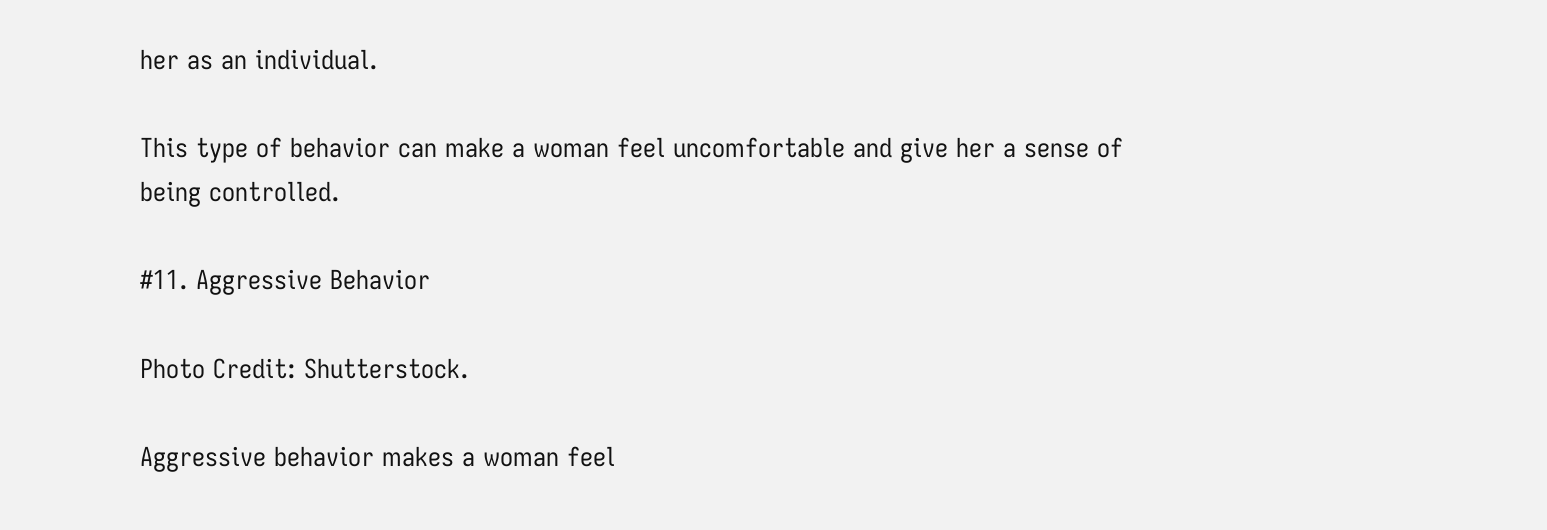her as an individual.

This type of behavior can make a woman feel uncomfortable and give her a sense of being controlled.

#11. Aggressive Behavior

Photo Credit: Shutterstock.

Aggressive behavior makes a woman feel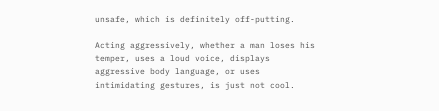unsafe, which is definitely off-putting.

Acting aggressively, whether a man loses his temper, uses a loud voice, displays aggressive body language, or uses intimidating gestures, is just not cool.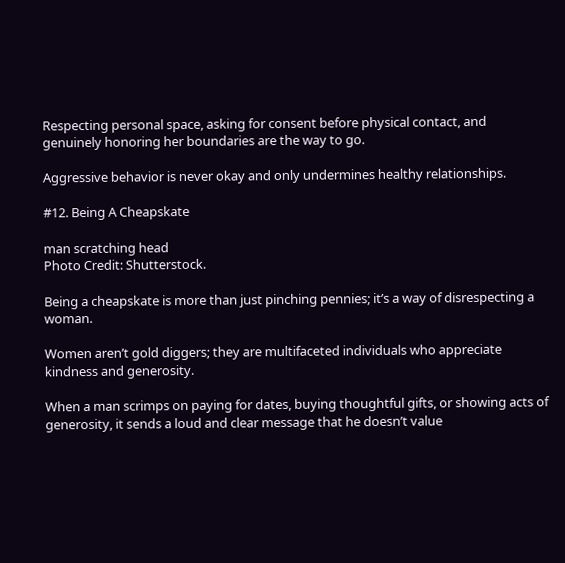Respecting personal space, asking for consent before physical contact, and genuinely honoring her boundaries are the way to go.

Aggressive behavior is never okay and only undermines healthy relationships.

#12. Being A Cheapskate

man scratching head
Photo Credit: Shutterstock.

Being a cheapskate is more than just pinching pennies; it’s a way of disrespecting a woman.

Women aren’t gold diggers; they are multifaceted individuals who appreciate kindness and generosity.

When a man scrimps on paying for dates, buying thoughtful gifts, or showing acts of generosity, it sends a loud and clear message that he doesn’t value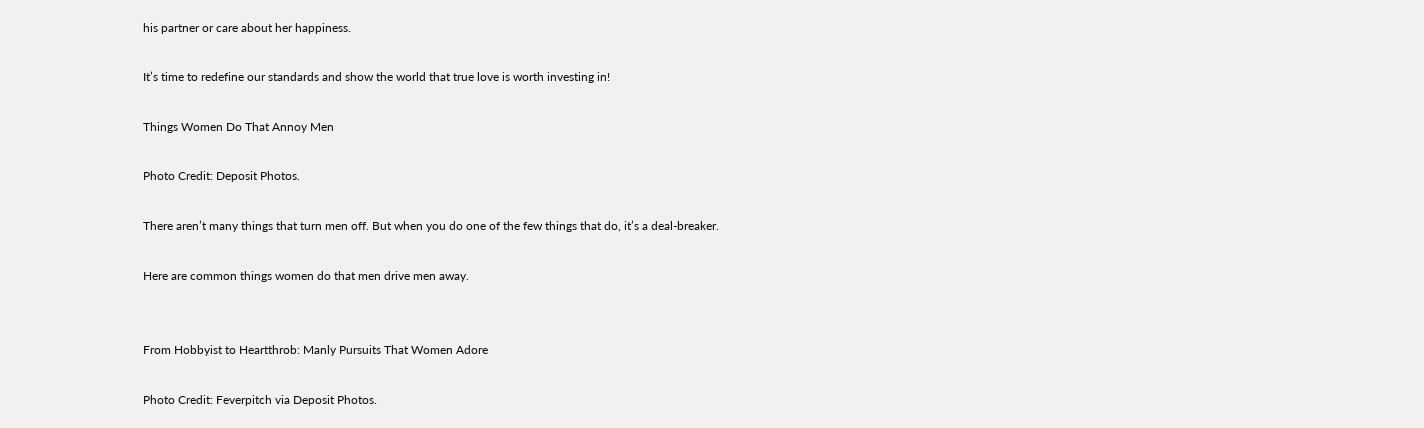his partner or care about her happiness.

It’s time to redefine our standards and show the world that true love is worth investing in!

Things Women Do That Annoy Men

Photo Credit: Deposit Photos.

There aren’t many things that turn men off. But when you do one of the few things that do, it’s a deal-breaker.

Here are common things women do that men drive men away.


From Hobbyist to Heartthrob: Manly Pursuits That Women Adore

Photo Credit: Feverpitch via Deposit Photos.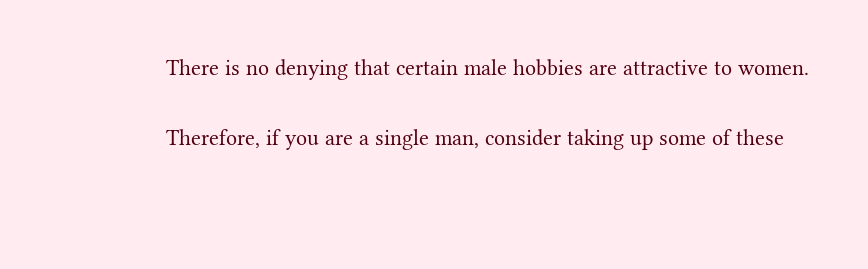There is no denying that certain male hobbies are attractive to women.

Therefore, if you are a single man, consider taking up some of these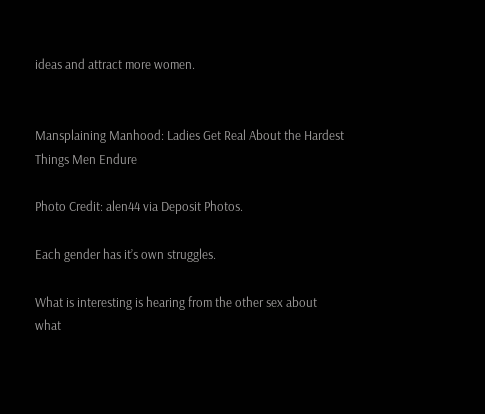ideas and attract more women.


Mansplaining Manhood: Ladies Get Real About the Hardest Things Men Endure

Photo Credit: alen44 via Deposit Photos.

Each gender has it’s own struggles.

What is interesting is hearing from the other sex about what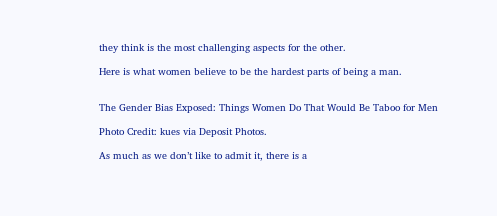they think is the most challenging aspects for the other.

Here is what women believe to be the hardest parts of being a man.


The Gender Bias Exposed: Things Women Do That Would Be Taboo for Men

Photo Credit: kues via Deposit Photos.

As much as we don’t like to admit it, there is a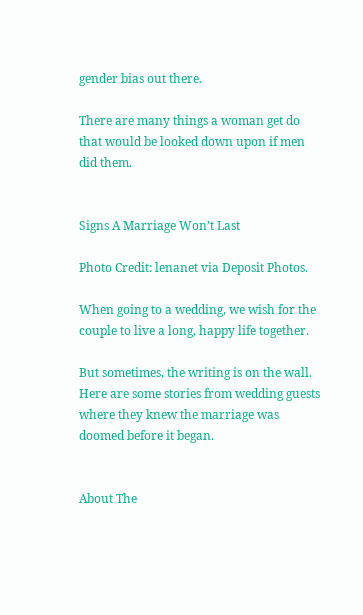gender bias out there.

There are many things a woman get do that would be looked down upon if men did them.


Signs A Marriage Won’t Last

Photo Credit: lenanet via Deposit Photos.

When going to a wedding, we wish for the couple to live a long, happy life together.

But sometimes, the writing is on the wall. Here are some stories from wedding guests where they knew the marriage was doomed before it began.


About The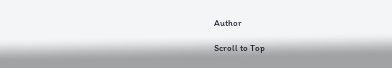Author

Scroll to Top